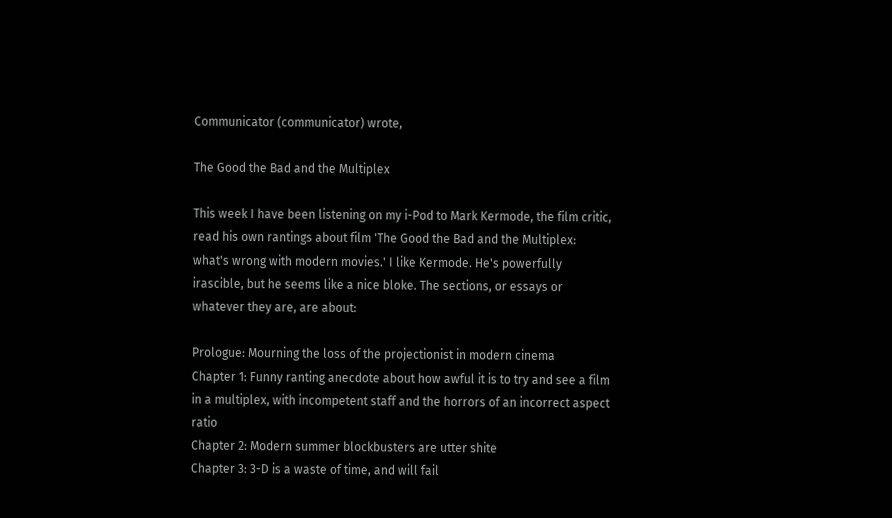Communicator (communicator) wrote,

The Good the Bad and the Multiplex

This week I have been listening on my i-Pod to Mark Kermode, the film critic, read his own rantings about film 'The Good the Bad and the Multiplex: what's wrong with modern movies.' I like Kermode. He's powerfully irascible, but he seems like a nice bloke. The sections, or essays or whatever they are, are about:

Prologue: Mourning the loss of the projectionist in modern cinema
Chapter 1: Funny ranting anecdote about how awful it is to try and see a film in a multiplex, with incompetent staff and the horrors of an incorrect aspect ratio
Chapter 2: Modern summer blockbusters are utter shite
Chapter 3: 3-D is a waste of time, and will fail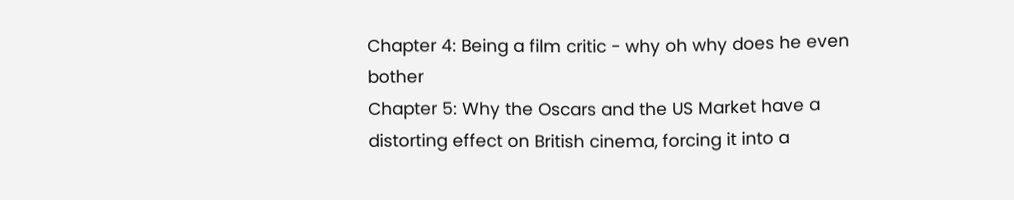Chapter 4: Being a film critic - why oh why does he even bother
Chapter 5: Why the Oscars and the US Market have a distorting effect on British cinema, forcing it into a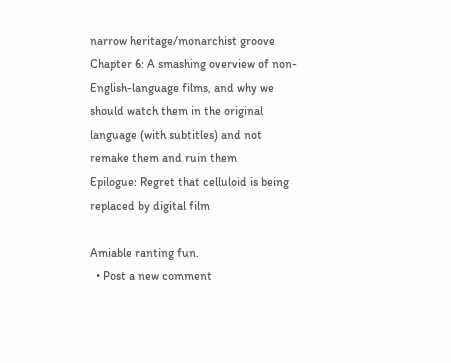narrow heritage/monarchist groove
Chapter 6: A smashing overview of non-English-language films, and why we should watch them in the original language (with subtitles) and not remake them and ruin them
Epilogue: Regret that celluloid is being replaced by digital film

Amiable ranting fun.
  • Post a new comment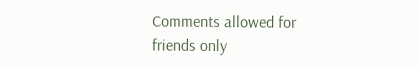Comments allowed for friends only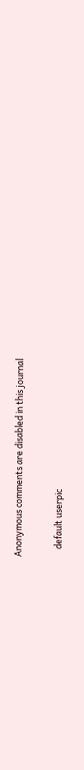Anonymous comments are disabled in this journal

    default userpic